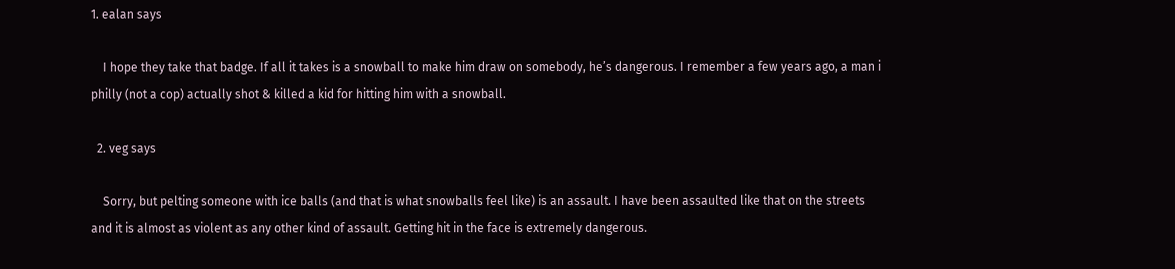1. ealan says

    I hope they take that badge. If all it takes is a snowball to make him draw on somebody, he’s dangerous. I remember a few years ago, a man i philly (not a cop) actually shot & killed a kid for hitting him with a snowball.

  2. veg says

    Sorry, but pelting someone with ice balls (and that is what snowballs feel like) is an assault. I have been assaulted like that on the streets and it is almost as violent as any other kind of assault. Getting hit in the face is extremely dangerous.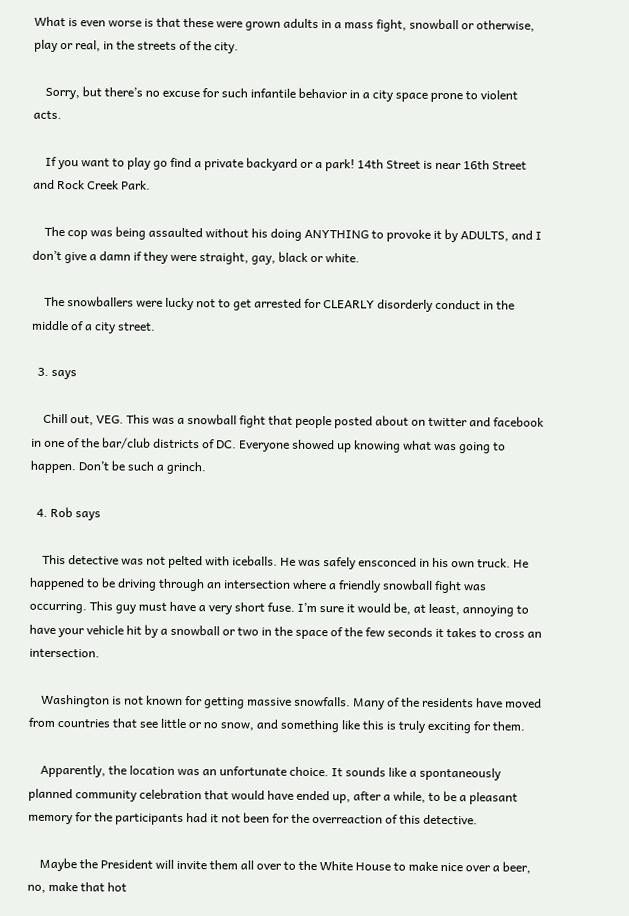What is even worse is that these were grown adults in a mass fight, snowball or otherwise, play or real, in the streets of the city.

    Sorry, but there’s no excuse for such infantile behavior in a city space prone to violent acts.

    If you want to play go find a private backyard or a park! 14th Street is near 16th Street and Rock Creek Park.

    The cop was being assaulted without his doing ANYTHING to provoke it by ADULTS, and I don’t give a damn if they were straight, gay, black or white.

    The snowballers were lucky not to get arrested for CLEARLY disorderly conduct in the middle of a city street.

  3. says

    Chill out, VEG. This was a snowball fight that people posted about on twitter and facebook in one of the bar/club districts of DC. Everyone showed up knowing what was going to happen. Don’t be such a grinch.

  4. Rob says

    This detective was not pelted with iceballs. He was safely ensconced in his own truck. He happened to be driving through an intersection where a friendly snowball fight was occurring. This guy must have a very short fuse. I’m sure it would be, at least, annoying to have your vehicle hit by a snowball or two in the space of the few seconds it takes to cross an intersection.

    Washington is not known for getting massive snowfalls. Many of the residents have moved from countries that see little or no snow, and something like this is truly exciting for them.

    Apparently, the location was an unfortunate choice. It sounds like a spontaneously planned community celebration that would have ended up, after a while, to be a pleasant memory for the participants had it not been for the overreaction of this detective.

    Maybe the President will invite them all over to the White House to make nice over a beer, no, make that hot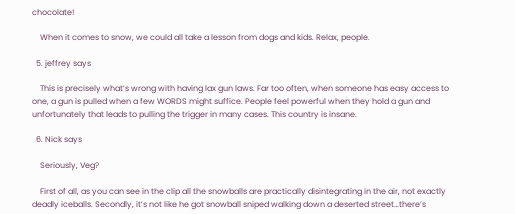chocolate!

    When it comes to snow, we could all take a lesson from dogs and kids. Relax, people.

  5. jeffrey says

    This is precisely what’s wrong with having lax gun laws. Far too often, when someone has easy access to one, a gun is pulled when a few WORDS might suffice. People feel powerful when they hold a gun and unfortunately that leads to pulling the trigger in many cases. This country is insane.

  6. Nick says

    Seriously, Veg?

    First of all, as you can see in the clip all the snowballs are practically disintegrating in the air, not exactly deadly iceballs. Secondly, it’s not like he got snowball sniped walking down a deserted street…there’s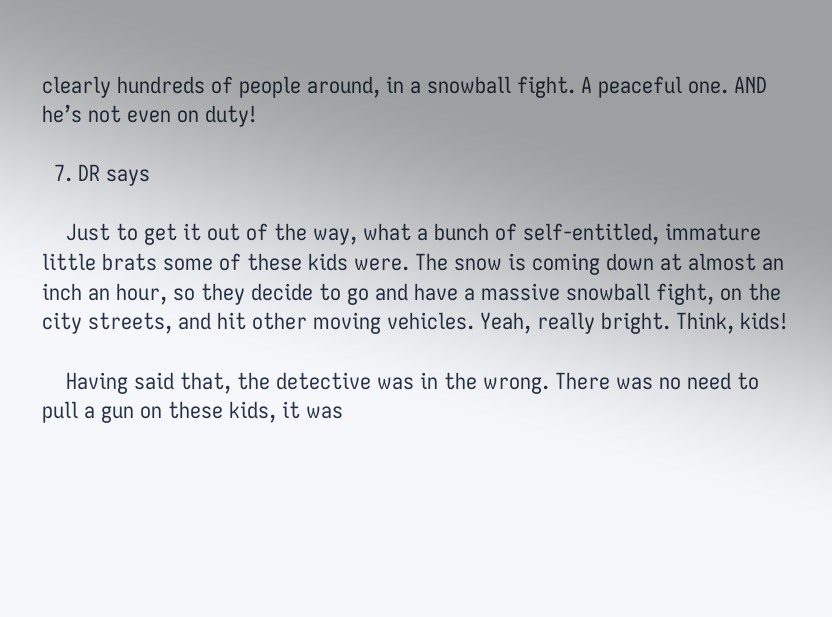clearly hundreds of people around, in a snowball fight. A peaceful one. AND he’s not even on duty!

  7. DR says

    Just to get it out of the way, what a bunch of self-entitled, immature little brats some of these kids were. The snow is coming down at almost an inch an hour, so they decide to go and have a massive snowball fight, on the city streets, and hit other moving vehicles. Yeah, really bright. Think, kids!

    Having said that, the detective was in the wrong. There was no need to pull a gun on these kids, it was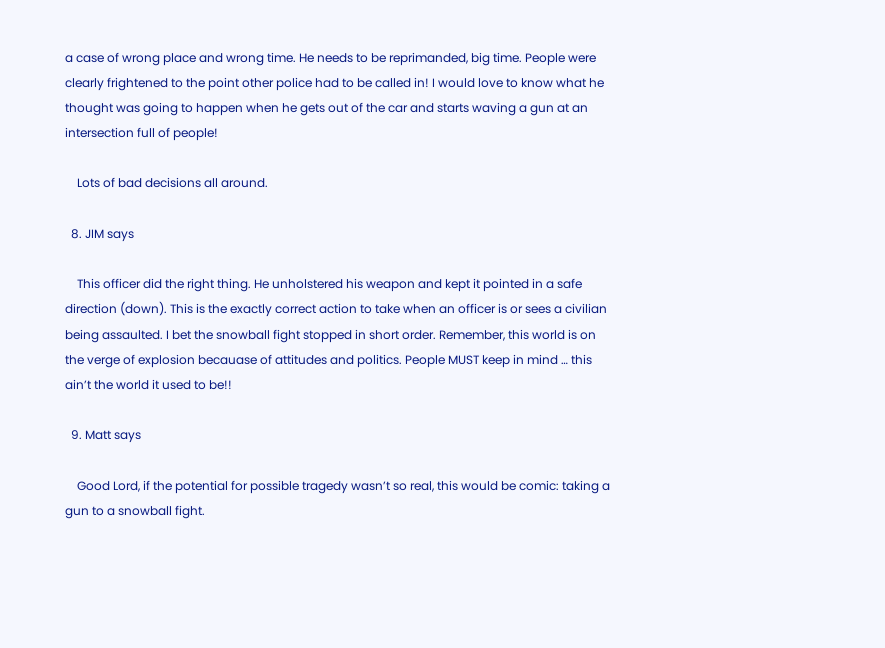a case of wrong place and wrong time. He needs to be reprimanded, big time. People were clearly frightened to the point other police had to be called in! I would love to know what he thought was going to happen when he gets out of the car and starts waving a gun at an intersection full of people!

    Lots of bad decisions all around.

  8. JIM says

    This officer did the right thing. He unholstered his weapon and kept it pointed in a safe direction (down). This is the exactly correct action to take when an officer is or sees a civilian being assaulted. I bet the snowball fight stopped in short order. Remember, this world is on the verge of explosion becauase of attitudes and politics. People MUST keep in mind … this ain’t the world it used to be!!

  9. Matt says

    Good Lord, if the potential for possible tragedy wasn’t so real, this would be comic: taking a gun to a snowball fight.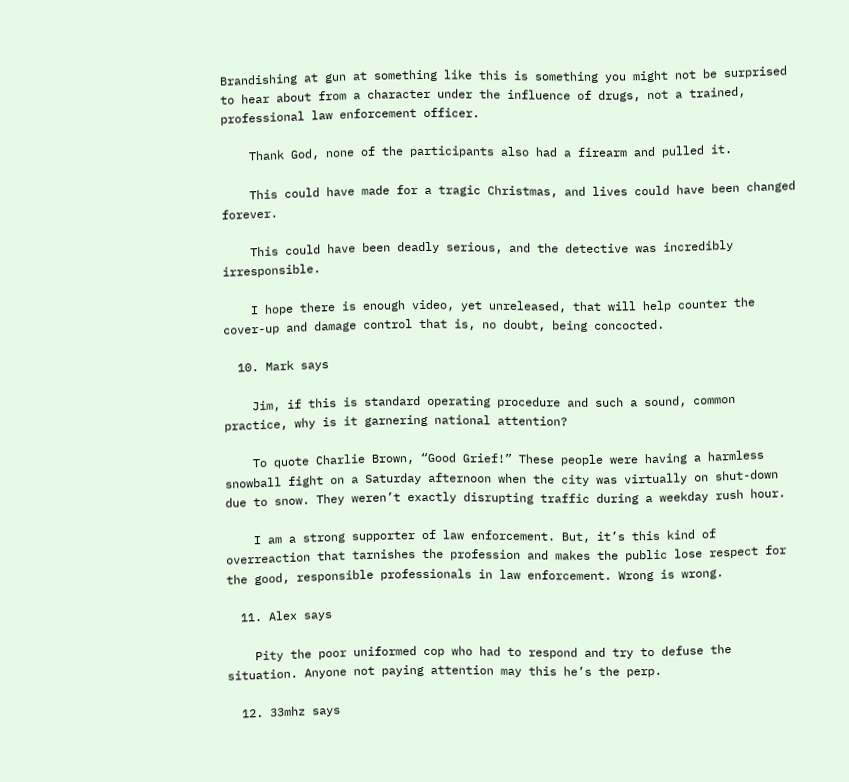Brandishing at gun at something like this is something you might not be surprised to hear about from a character under the influence of drugs, not a trained, professional law enforcement officer.

    Thank God, none of the participants also had a firearm and pulled it.

    This could have made for a tragic Christmas, and lives could have been changed forever.

    This could have been deadly serious, and the detective was incredibly irresponsible.

    I hope there is enough video, yet unreleased, that will help counter the cover-up and damage control that is, no doubt, being concocted.

  10. Mark says

    Jim, if this is standard operating procedure and such a sound, common practice, why is it garnering national attention?

    To quote Charlie Brown, “Good Grief!” These people were having a harmless snowball fight on a Saturday afternoon when the city was virtually on shut-down due to snow. They weren’t exactly disrupting traffic during a weekday rush hour.

    I am a strong supporter of law enforcement. But, it’s this kind of overreaction that tarnishes the profession and makes the public lose respect for the good, responsible professionals in law enforcement. Wrong is wrong.

  11. Alex says

    Pity the poor uniformed cop who had to respond and try to defuse the situation. Anyone not paying attention may this he’s the perp.

  12. 33mhz says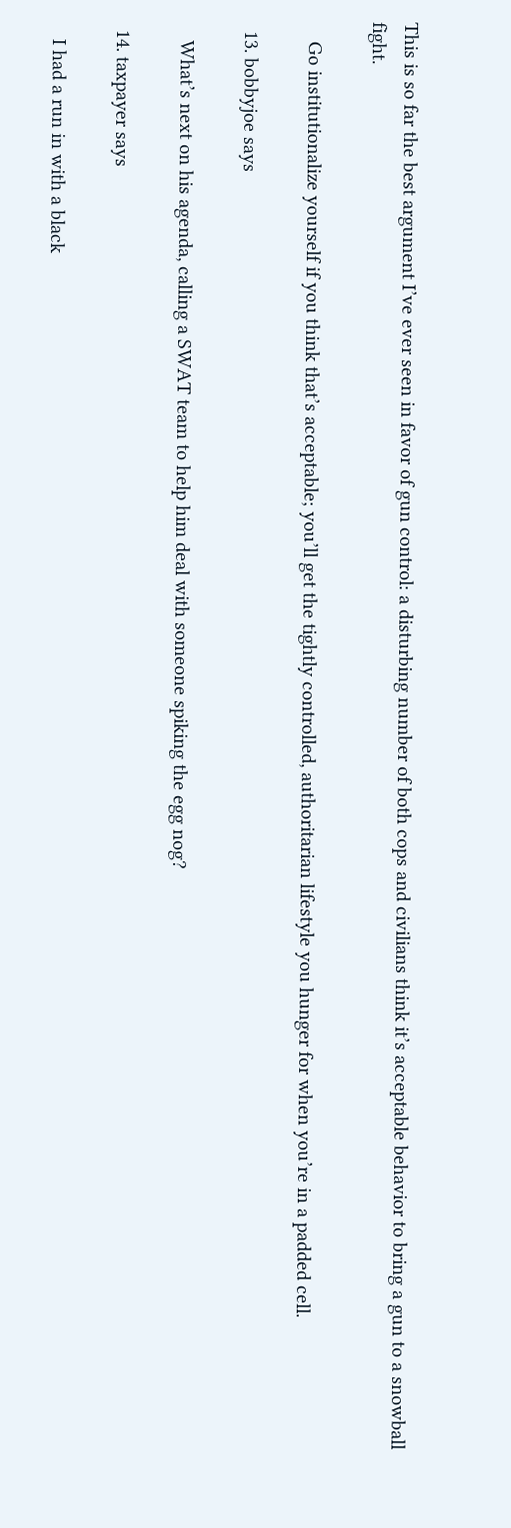This is so far the best argument I’ve ever seen in favor of gun control: a disturbing number of both cops and civilians think it’s acceptable behavior to bring a gun to a snowball fight.

    Go institutionalize yourself if you think that’s acceptable; you’ll get the tightly controlled, authoritarian lifestyle you hunger for when you’re in a padded cell.

  13. bobbyjoe says

    What’s next on his agenda, calling a SWAT team to help him deal with someone spiking the egg nog?

  14. taxpayer says

    I had a run in with a black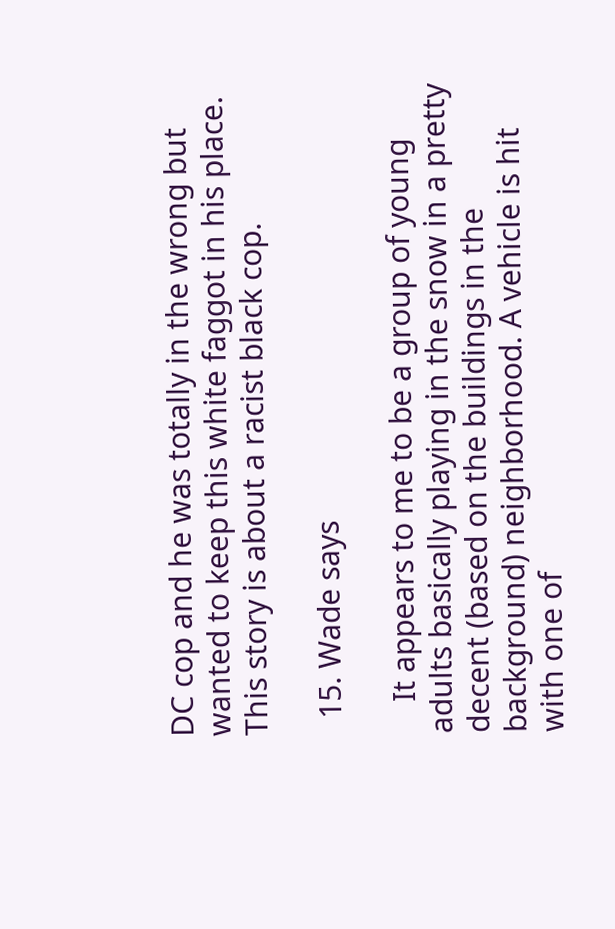DC cop and he was totally in the wrong but wanted to keep this white faggot in his place. This story is about a racist black cop.

  15. Wade says

    It appears to me to be a group of young adults basically playing in the snow in a pretty decent (based on the buildings in the background) neighborhood. A vehicle is hit with one of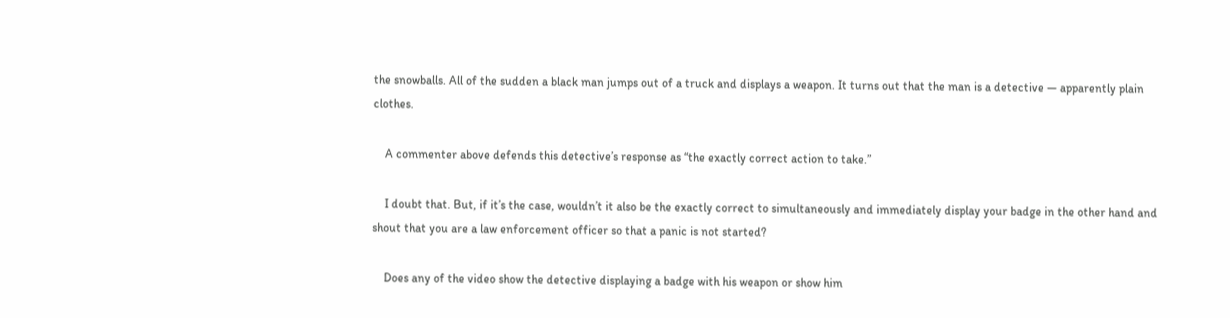the snowballs. All of the sudden a black man jumps out of a truck and displays a weapon. It turns out that the man is a detective — apparently plain clothes.

    A commenter above defends this detective’s response as “the exactly correct action to take.”

    I doubt that. But, if it’s the case, wouldn’t it also be the exactly correct to simultaneously and immediately display your badge in the other hand and shout that you are a law enforcement officer so that a panic is not started?

    Does any of the video show the detective displaying a badge with his weapon or show him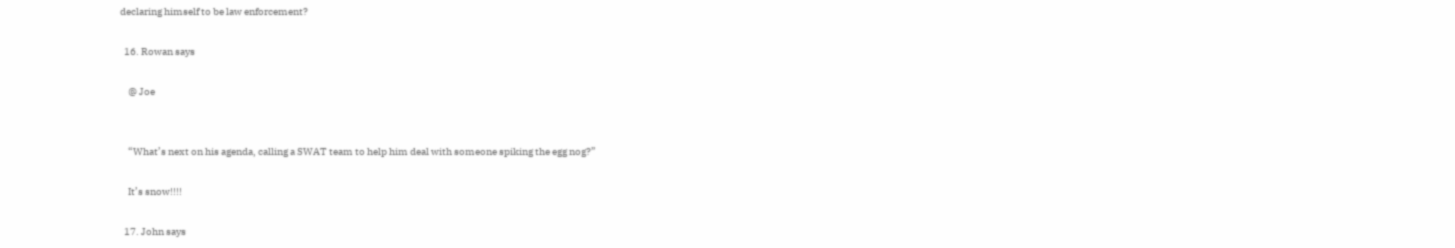declaring himself to be law enforcement?

  16. Rowan says

    @ Joe


    “What’s next on his agenda, calling a SWAT team to help him deal with someone spiking the egg nog?”

    It’s snow!!!!

  17. John says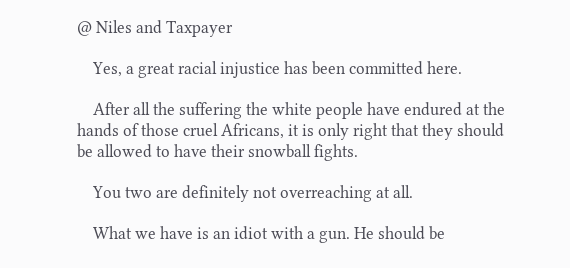@ Niles and Taxpayer

    Yes, a great racial injustice has been committed here.

    After all the suffering the white people have endured at the hands of those cruel Africans, it is only right that they should be allowed to have their snowball fights.

    You two are definitely not overreaching at all.

    What we have is an idiot with a gun. He should be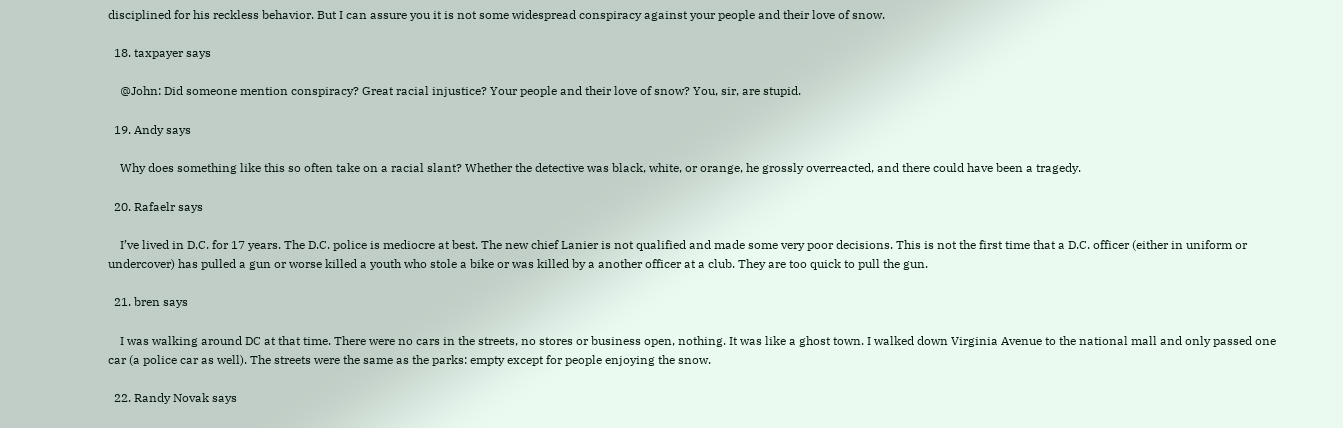disciplined for his reckless behavior. But I can assure you it is not some widespread conspiracy against your people and their love of snow.

  18. taxpayer says

    @John: Did someone mention conspiracy? Great racial injustice? Your people and their love of snow? You, sir, are stupid.

  19. Andy says

    Why does something like this so often take on a racial slant? Whether the detective was black, white, or orange, he grossly overreacted, and there could have been a tragedy.

  20. Rafaelr says

    I’ve lived in D.C. for 17 years. The D.C. police is mediocre at best. The new chief Lanier is not qualified and made some very poor decisions. This is not the first time that a D.C. officer (either in uniform or undercover) has pulled a gun or worse killed a youth who stole a bike or was killed by a another officer at a club. They are too quick to pull the gun.

  21. bren says

    I was walking around DC at that time. There were no cars in the streets, no stores or business open, nothing. It was like a ghost town. I walked down Virginia Avenue to the national mall and only passed one car (a police car as well). The streets were the same as the parks: empty except for people enjoying the snow.

  22. Randy Novak says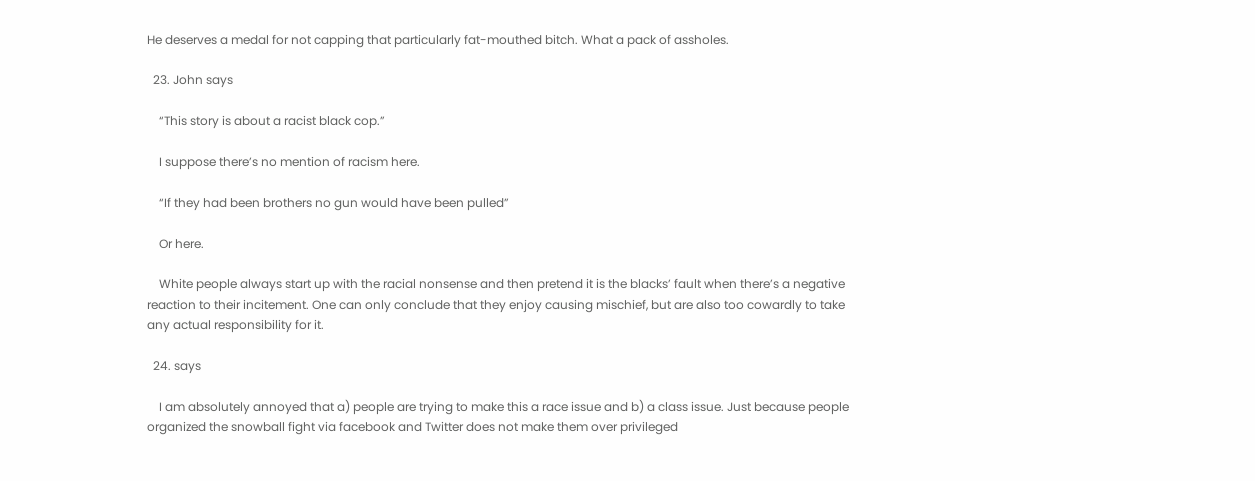He deserves a medal for not capping that particularly fat-mouthed bitch. What a pack of assholes.

  23. John says

    “This story is about a racist black cop.”

    I suppose there’s no mention of racism here.

    “If they had been brothers no gun would have been pulled”

    Or here.

    White people always start up with the racial nonsense and then pretend it is the blacks’ fault when there’s a negative reaction to their incitement. One can only conclude that they enjoy causing mischief, but are also too cowardly to take any actual responsibility for it.

  24. says

    I am absolutely annoyed that a) people are trying to make this a race issue and b) a class issue. Just because people organized the snowball fight via facebook and Twitter does not make them over privileged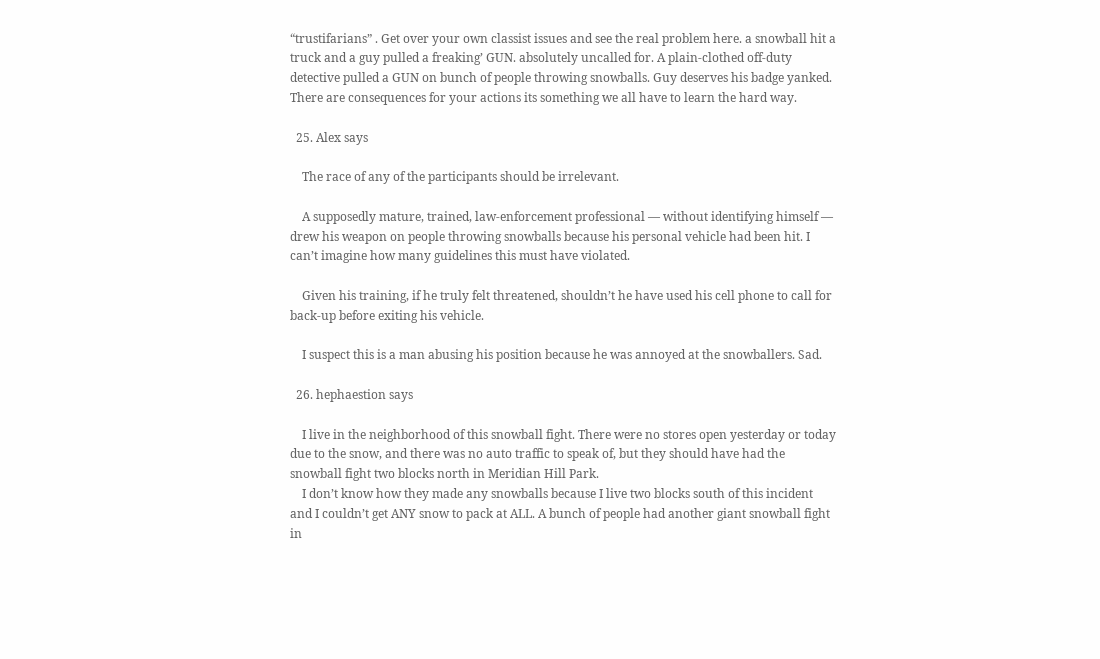“trustifarians” . Get over your own classist issues and see the real problem here. a snowball hit a truck and a guy pulled a freaking’ GUN. absolutely uncalled for. A plain-clothed off-duty detective pulled a GUN on bunch of people throwing snowballs. Guy deserves his badge yanked. There are consequences for your actions its something we all have to learn the hard way.

  25. Alex says

    The race of any of the participants should be irrelevant.

    A supposedly mature, trained, law-enforcement professional — without identifying himself — drew his weapon on people throwing snowballs because his personal vehicle had been hit. I can’t imagine how many guidelines this must have violated.

    Given his training, if he truly felt threatened, shouldn’t he have used his cell phone to call for back-up before exiting his vehicle.

    I suspect this is a man abusing his position because he was annoyed at the snowballers. Sad.

  26. hephaestion says

    I live in the neighborhood of this snowball fight. There were no stores open yesterday or today due to the snow, and there was no auto traffic to speak of, but they should have had the snowball fight two blocks north in Meridian Hill Park.
    I don’t know how they made any snowballs because I live two blocks south of this incident and I couldn’t get ANY snow to pack at ALL. A bunch of people had another giant snowball fight in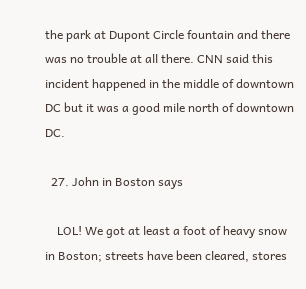the park at Dupont Circle fountain and there was no trouble at all there. CNN said this incident happened in the middle of downtown DC but it was a good mile north of downtown DC.

  27. John in Boston says

    LOL! We got at least a foot of heavy snow in Boston; streets have been cleared, stores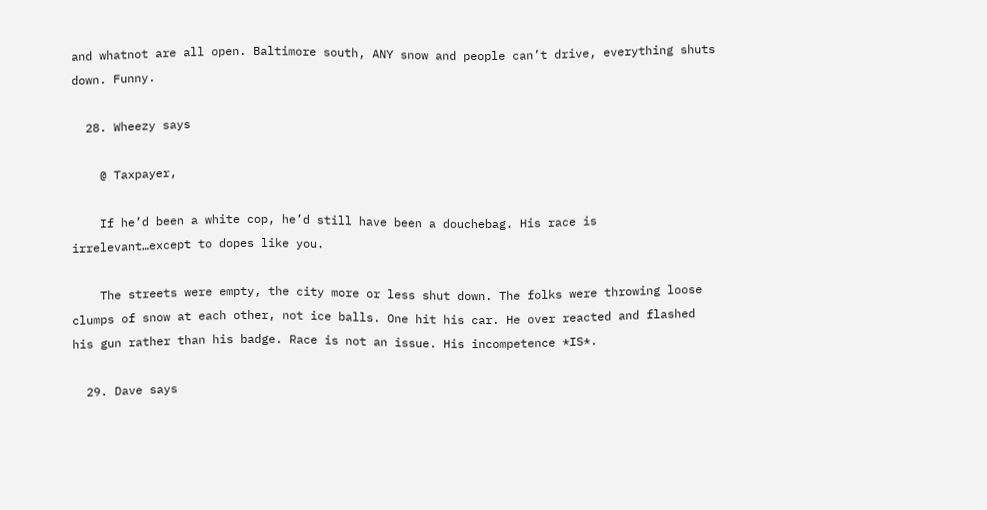and whatnot are all open. Baltimore south, ANY snow and people can’t drive, everything shuts down. Funny.

  28. Wheezy says

    @ Taxpayer,

    If he’d been a white cop, he’d still have been a douchebag. His race is irrelevant…except to dopes like you.

    The streets were empty, the city more or less shut down. The folks were throwing loose clumps of snow at each other, not ice balls. One hit his car. He over reacted and flashed his gun rather than his badge. Race is not an issue. His incompetence *IS*.

  29. Dave says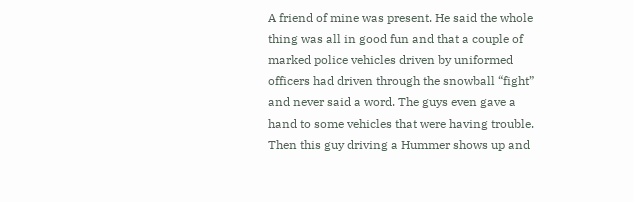A friend of mine was present. He said the whole thing was all in good fun and that a couple of marked police vehicles driven by uniformed officers had driven through the snowball “fight” and never said a word. The guys even gave a hand to some vehicles that were having trouble. Then this guy driving a Hummer shows up and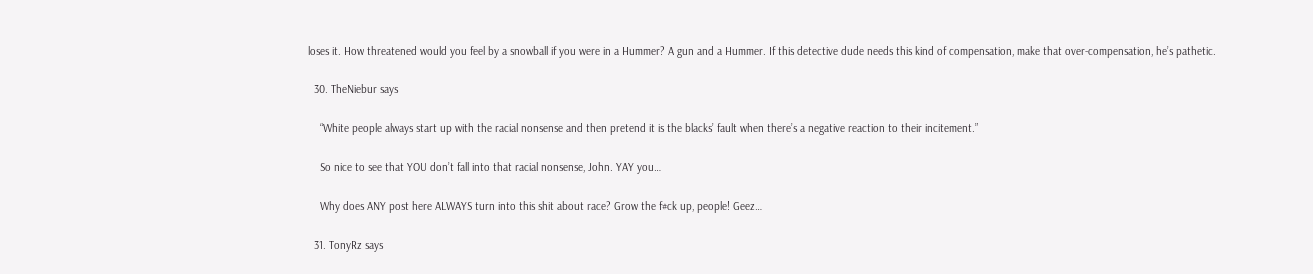loses it. How threatened would you feel by a snowball if you were in a Hummer? A gun and a Hummer. If this detective dude needs this kind of compensation, make that over-compensation, he’s pathetic.

  30. TheNiebur says

    “White people always start up with the racial nonsense and then pretend it is the blacks’ fault when there’s a negative reaction to their incitement.”

    So nice to see that YOU don’t fall into that racial nonsense, John. YAY you…

    Why does ANY post here ALWAYS turn into this shit about race? Grow the f#ck up, people! Geez…

  31. TonyRz says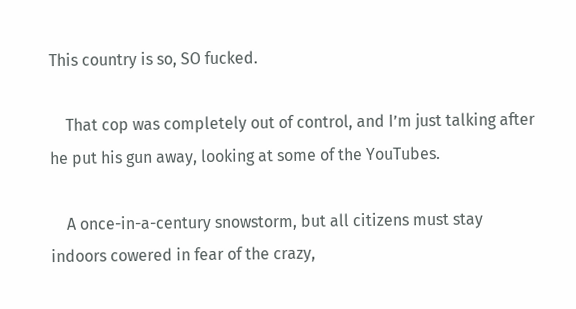This country is so, SO fucked.

    That cop was completely out of control, and I’m just talking after he put his gun away, looking at some of the YouTubes.

    A once-in-a-century snowstorm, but all citizens must stay indoors cowered in fear of the crazy,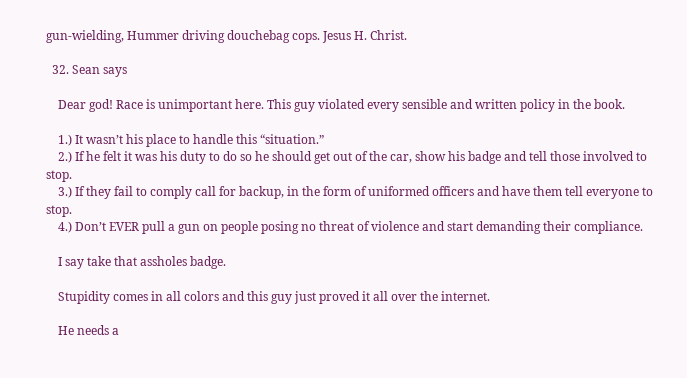gun-wielding, Hummer driving douchebag cops. Jesus H. Christ.

  32. Sean says

    Dear god! Race is unimportant here. This guy violated every sensible and written policy in the book.

    1.) It wasn’t his place to handle this “situation.”
    2.) If he felt it was his duty to do so he should get out of the car, show his badge and tell those involved to stop.
    3.) If they fail to comply call for backup, in the form of uniformed officers and have them tell everyone to stop.
    4.) Don’t EVER pull a gun on people posing no threat of violence and start demanding their compliance.

    I say take that assholes badge.

    Stupidity comes in all colors and this guy just proved it all over the internet.

    He needs a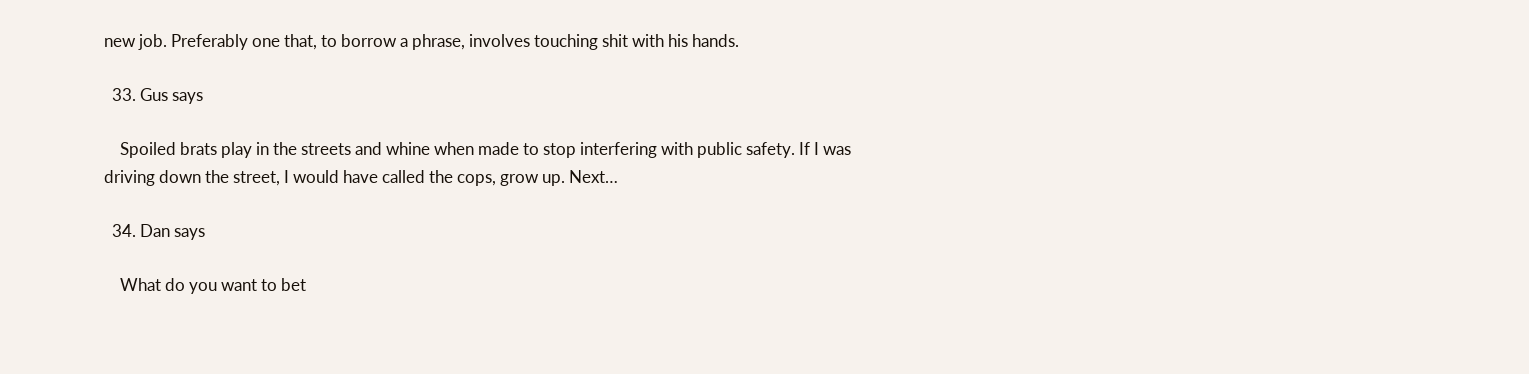new job. Preferably one that, to borrow a phrase, involves touching shit with his hands.

  33. Gus says

    Spoiled brats play in the streets and whine when made to stop interfering with public safety. If I was driving down the street, I would have called the cops, grow up. Next…

  34. Dan says

    What do you want to bet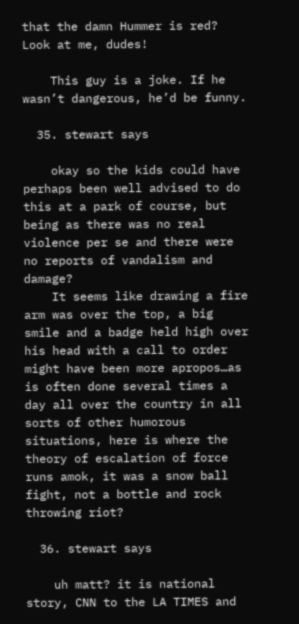that the damn Hummer is red? Look at me, dudes!

    This guy is a joke. If he wasn’t dangerous, he’d be funny.

  35. stewart says

    okay so the kids could have perhaps been well advised to do this at a park of course, but being as there was no real violence per se and there were no reports of vandalism and damage?
    It seems like drawing a fire arm was over the top, a big smile and a badge held high over his head with a call to order might have been more apropos…as is often done several times a day all over the country in all sorts of other humorous situations, here is where the theory of escalation of force runs amok, it was a snow ball fight, not a bottle and rock throwing riot?

  36. stewart says

    uh matt? it is national story, CNN to the LA TIMES and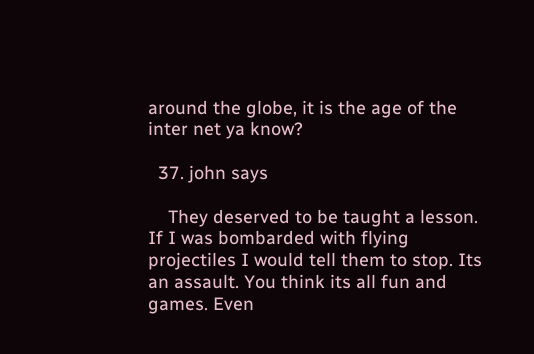around the globe, it is the age of the inter net ya know?

  37. john says

    They deserved to be taught a lesson. If I was bombarded with flying projectiles I would tell them to stop. Its an assault. You think its all fun and games. Even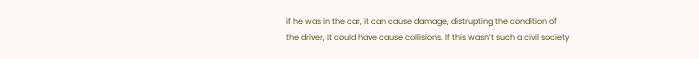if he was in the car, it can cause damage, distrupting the condition of the driver, it could have cause collisions. If this wasn’t such a civil society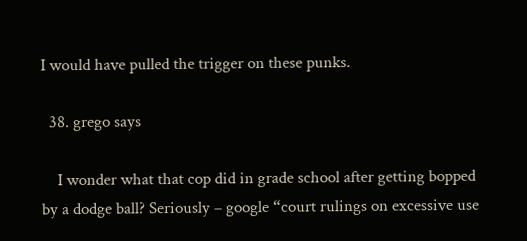I would have pulled the trigger on these punks.

  38. grego says

    I wonder what that cop did in grade school after getting bopped by a dodge ball? Seriously – google “court rulings on excessive use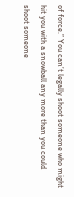of force.” You can’t legally shoot someone who might hit you with a snowball any more than you could shoot someone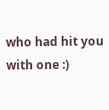who had hit you with one :)